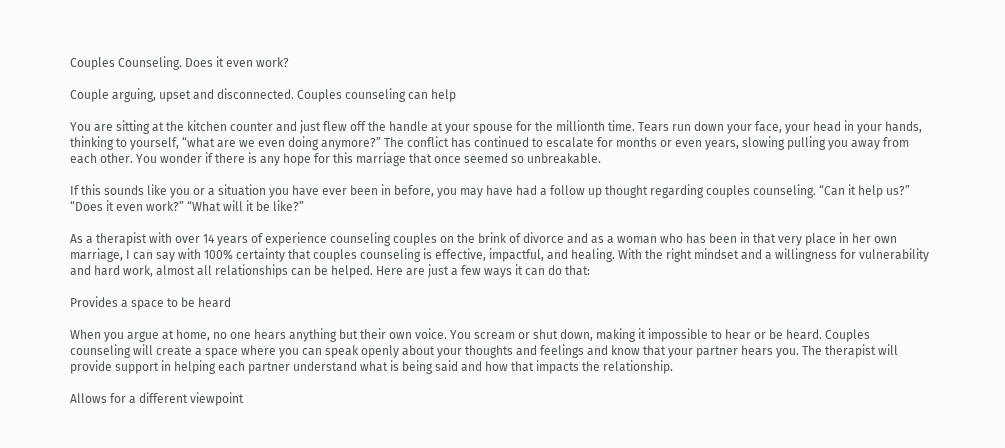Couples Counseling. Does it even work?

Couple arguing, upset and disconnected. Couples counseling can help

You are sitting at the kitchen counter and just flew off the handle at your spouse for the millionth time. Tears run down your face, your head in your hands, thinking to yourself, “what are we even doing anymore?” The conflict has continued to escalate for months or even years, slowing pulling you away from each other. You wonder if there is any hope for this marriage that once seemed so unbreakable.

If this sounds like you or a situation you have ever been in before, you may have had a follow up thought regarding couples counseling. “Can it help us?” “Does it even work?” “What will it be like?”

As a therapist with over 14 years of experience counseling couples on the brink of divorce and as a woman who has been in that very place in her own marriage, I can say with 100% certainty that couples counseling is effective, impactful, and healing. With the right mindset and a willingness for vulnerability and hard work, almost all relationships can be helped. Here are just a few ways it can do that:

Provides a space to be heard

When you argue at home, no one hears anything but their own voice. You scream or shut down, making it impossible to hear or be heard. Couples counseling will create a space where you can speak openly about your thoughts and feelings and know that your partner hears you. The therapist will provide support in helping each partner understand what is being said and how that impacts the relationship.

Allows for a different viewpoint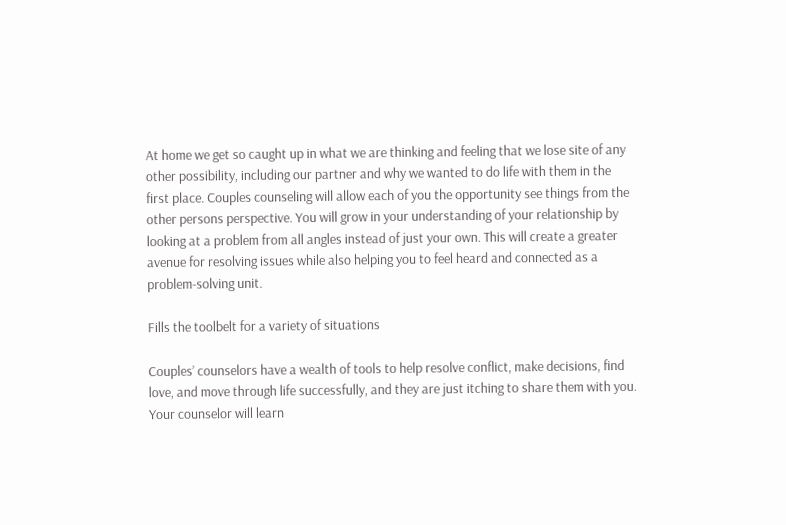At home we get so caught up in what we are thinking and feeling that we lose site of any other possibility, including our partner and why we wanted to do life with them in the first place. Couples counseling will allow each of you the opportunity see things from the other persons perspective. You will grow in your understanding of your relationship by looking at a problem from all angles instead of just your own. This will create a greater avenue for resolving issues while also helping you to feel heard and connected as a problem-solving unit.

Fills the toolbelt for a variety of situations

Couples’ counselors have a wealth of tools to help resolve conflict, make decisions, find love, and move through life successfully, and they are just itching to share them with you. Your counselor will learn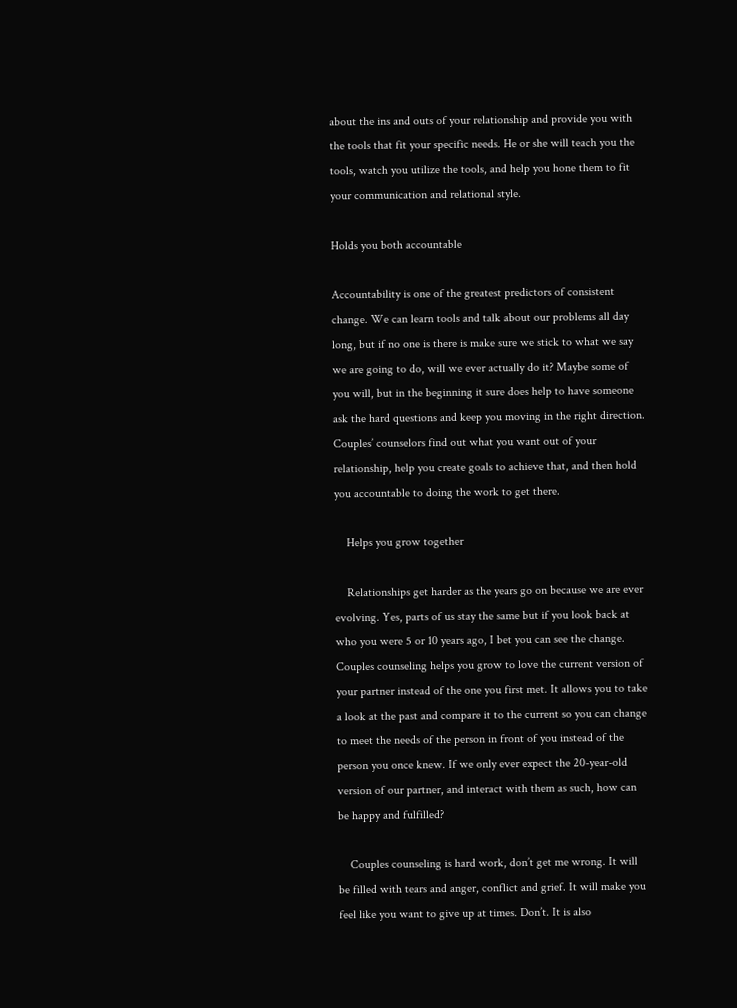about the ins and outs of your relationship and provide you with the tools that fit your specific needs. He or she will teach you the tools, watch you utilize the tools, and help you hone them to fit your communication and relational style.

Holds you both accountable

Accountability is one of the greatest predictors of consistent change. We can learn tools and talk about our problems all day long, but if no one is there is make sure we stick to what we say we are going to do, will we ever actually do it? Maybe some of you will, but in the beginning it sure does help to have someone ask the hard questions and keep you moving in the right direction. Couples’ counselors find out what you want out of your relationship, help you create goals to achieve that, and then hold you accountable to doing the work to get there.

    Helps you grow together

    Relationships get harder as the years go on because we are ever evolving. Yes, parts of us stay the same but if you look back at who you were 5 or 10 years ago, I bet you can see the change. Couples counseling helps you grow to love the current version of your partner instead of the one you first met. It allows you to take a look at the past and compare it to the current so you can change to meet the needs of the person in front of you instead of the person you once knew. If we only ever expect the 20-year-old version of our partner, and interact with them as such, how can be happy and fulfilled?

    Couples counseling is hard work, don’t get me wrong. It will be filled with tears and anger, conflict and grief. It will make you feel like you want to give up at times. Don’t. It is also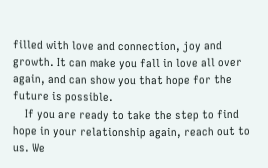filled with love and connection, joy and growth. It can make you fall in love all over again, and can show you that hope for the future is possible.
    If you are ready to take the step to find hope in your relationship again, reach out to us. We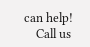can help!
    Call us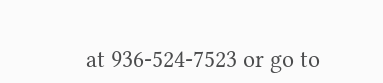at 936-524-7523 or go to